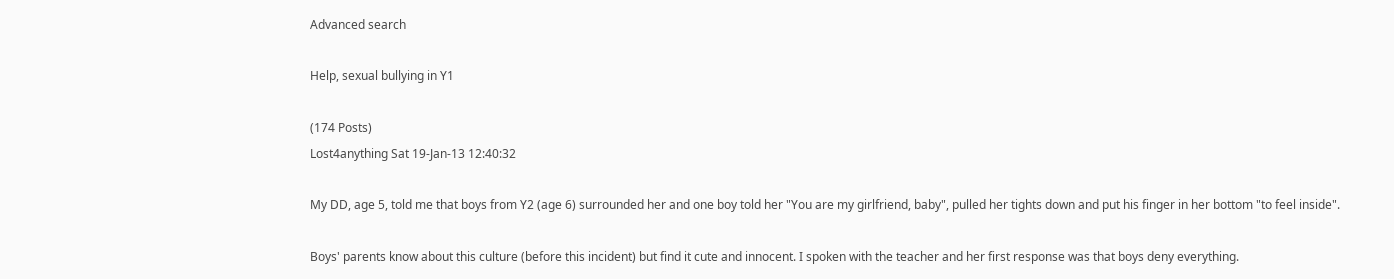Advanced search

Help, sexual bullying in Y1

(174 Posts)
Lost4anything Sat 19-Jan-13 12:40:32

My DD, age 5, told me that boys from Y2 (age 6) surrounded her and one boy told her "You are my girlfriend, baby", pulled her tights down and put his finger in her bottom "to feel inside".

Boys' parents know about this culture (before this incident) but find it cute and innocent. I spoken with the teacher and her first response was that boys deny everything.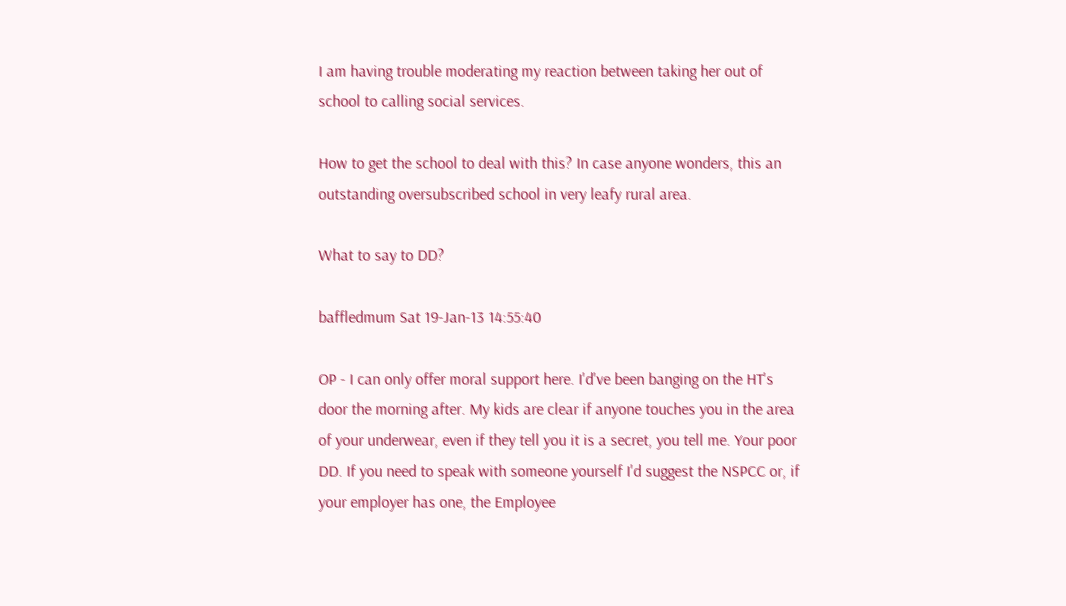I am having trouble moderating my reaction between taking her out of school to calling social services.

How to get the school to deal with this? In case anyone wonders, this an outstanding oversubscribed school in very leafy rural area.

What to say to DD?

baffledmum Sat 19-Jan-13 14:55:40

OP - I can only offer moral support here. I'd've been banging on the HT's door the morning after. My kids are clear if anyone touches you in the area of your underwear, even if they tell you it is a secret, you tell me. Your poor DD. If you need to speak with someone yourself I'd suggest the NSPCC or, if your employer has one, the Employee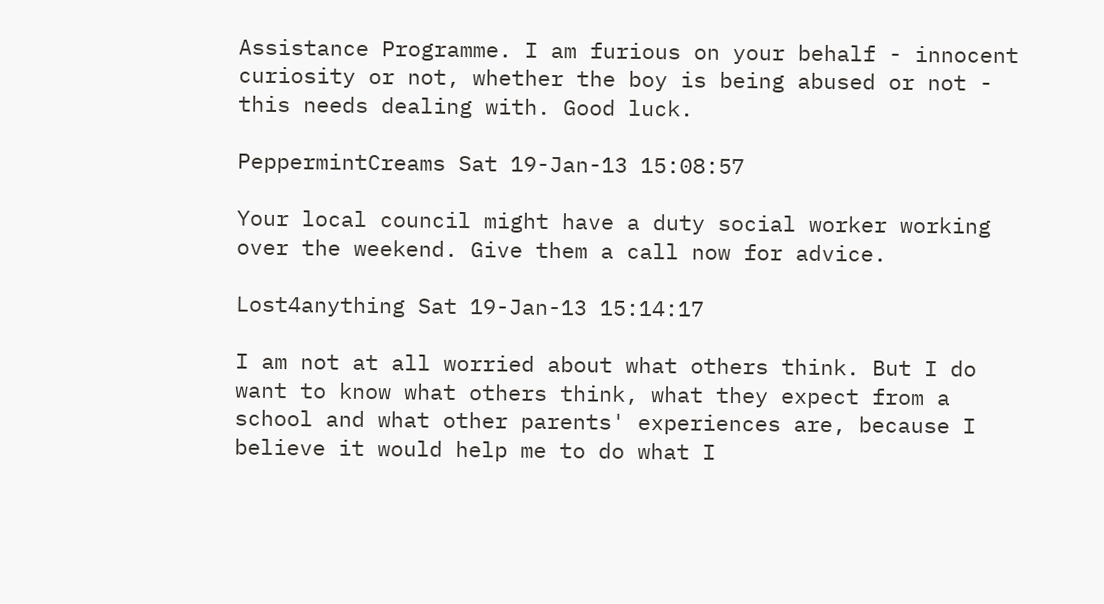Assistance Programme. I am furious on your behalf - innocent curiosity or not, whether the boy is being abused or not - this needs dealing with. Good luck.

PeppermintCreams Sat 19-Jan-13 15:08:57

Your local council might have a duty social worker working over the weekend. Give them a call now for advice.

Lost4anything Sat 19-Jan-13 15:14:17

I am not at all worried about what others think. But I do want to know what others think, what they expect from a school and what other parents' experiences are, because I believe it would help me to do what I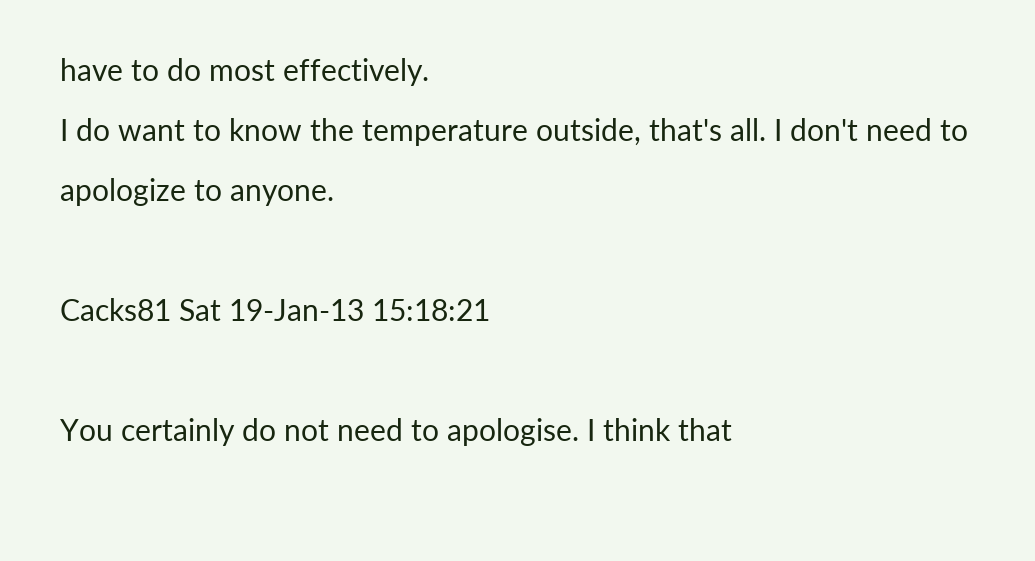have to do most effectively.
I do want to know the temperature outside, that's all. I don't need to apologize to anyone.

Cacks81 Sat 19-Jan-13 15:18:21

You certainly do not need to apologise. I think that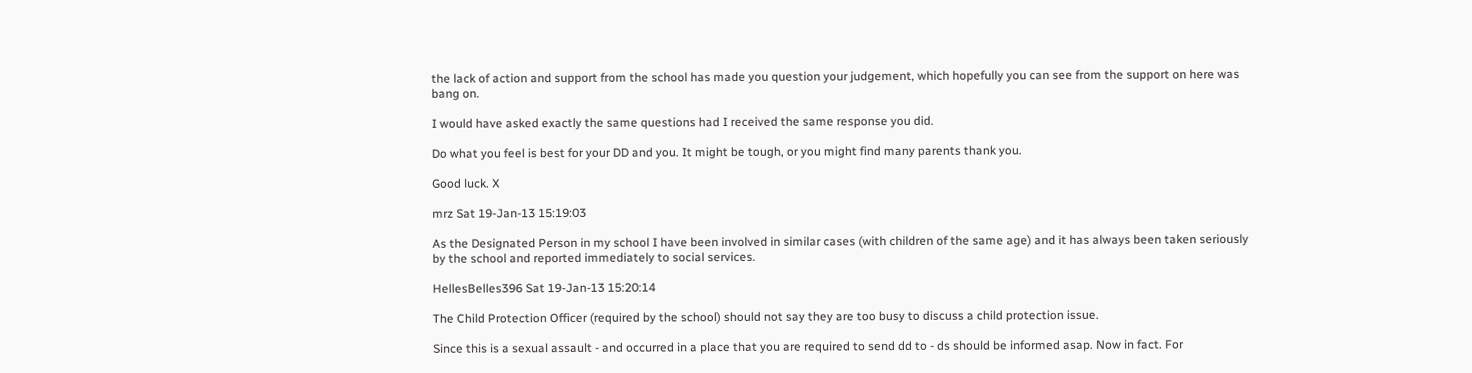the lack of action and support from the school has made you question your judgement, which hopefully you can see from the support on here was bang on.

I would have asked exactly the same questions had I received the same response you did.

Do what you feel is best for your DD and you. It might be tough, or you might find many parents thank you.

Good luck. X

mrz Sat 19-Jan-13 15:19:03

As the Designated Person in my school I have been involved in similar cases (with children of the same age) and it has always been taken seriously by the school and reported immediately to social services.

HellesBelles396 Sat 19-Jan-13 15:20:14

The Child Protection Officer (required by the school) should not say they are too busy to discuss a child protection issue.

Since this is a sexual assault - and occurred in a place that you are required to send dd to - ds should be informed asap. Now in fact. For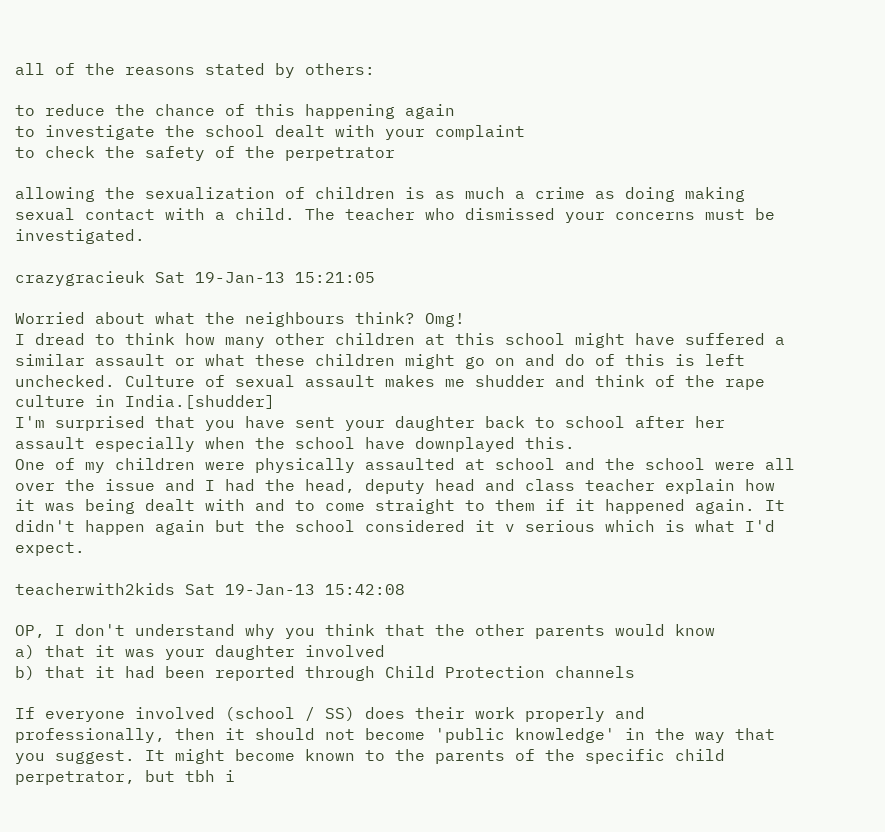all of the reasons stated by others:

to reduce the chance of this happening again
to investigate the school dealt with your complaint
to check the safety of the perpetrator

allowing the sexualization of children is as much a crime as doing making sexual contact with a child. The teacher who dismissed your concerns must be investigated.

crazygracieuk Sat 19-Jan-13 15:21:05

Worried about what the neighbours think? Omg!
I dread to think how many other children at this school might have suffered a similar assault or what these children might go on and do of this is left unchecked. Culture of sexual assault makes me shudder and think of the rape culture in India.[shudder]
I'm surprised that you have sent your daughter back to school after her assault especially when the school have downplayed this.
One of my children were physically assaulted at school and the school were all over the issue and I had the head, deputy head and class teacher explain how it was being dealt with and to come straight to them if it happened again. It didn't happen again but the school considered it v serious which is what I'd expect.

teacherwith2kids Sat 19-Jan-13 15:42:08

OP, I don't understand why you think that the other parents would know
a) that it was your daughter involved
b) that it had been reported through Child Protection channels

If everyone involved (school / SS) does their work properly and professionally, then it should not become 'public knowledge' in the way that you suggest. It might become known to the parents of the specific child perpetrator, but tbh i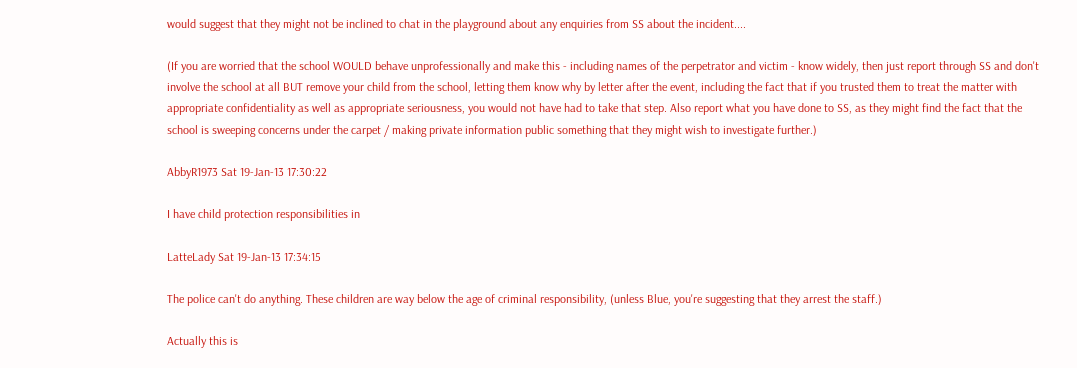would suggest that they might not be inclined to chat in the playground about any enquiries from SS about the incident....

(If you are worried that the school WOULD behave unprofessionally and make this - including names of the perpetrator and victim - know widely, then just report through SS and don't involve the school at all BUT remove your child from the school, letting them know why by letter after the event, including the fact that if you trusted them to treat the matter with appropriate confidentiality as well as appropriate seriousness, you would not have had to take that step. Also report what you have done to SS, as they might find the fact that the school is sweeping concerns under the carpet / making private information public something that they might wish to investigate further.)

AbbyR1973 Sat 19-Jan-13 17:30:22

I have child protection responsibilities in

LatteLady Sat 19-Jan-13 17:34:15

The police can't do anything. These children are way below the age of criminal responsibility, (unless Blue, you're suggesting that they arrest the staff.)

Actually this is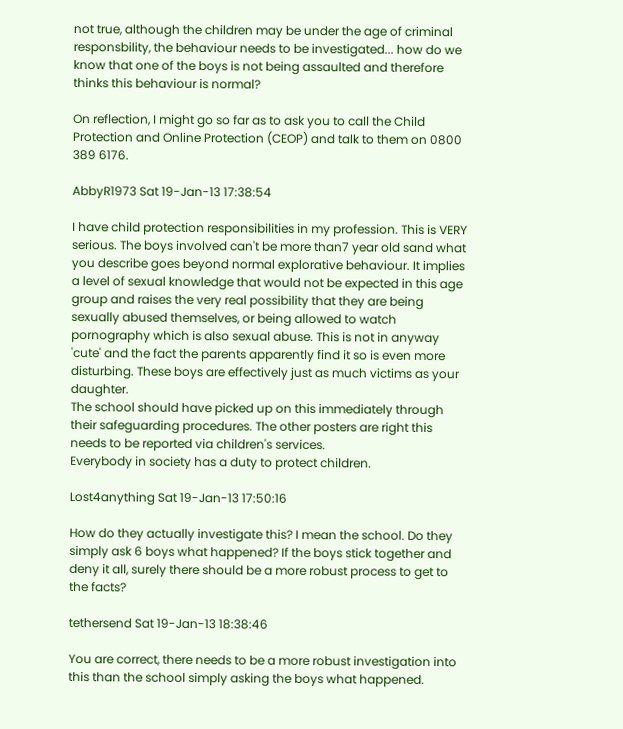not true, although the children may be under the age of criminal responsbility, the behaviour needs to be investigated... how do we know that one of the boys is not being assaulted and therefore thinks this behaviour is normal?

On reflection, I might go so far as to ask you to call the Child Protection and Online Protection (CEOP) and talk to them on 0800 389 6176.

AbbyR1973 Sat 19-Jan-13 17:38:54

I have child protection responsibilities in my profession. This is VERY serious. The boys involved can't be more than7 year old sand what you describe goes beyond normal explorative behaviour. It implies a level of sexual knowledge that would not be expected in this age group and raises the very real possibility that they are being sexually abused themselves, or being allowed to watch pornography which is also sexual abuse. This is not in anyway 'cute' and the fact the parents apparently find it so is even more disturbing. These boys are effectively just as much victims as your daughter.
The school should have picked up on this immediately through their safeguarding procedures. The other posters are right this needs to be reported via children's services.
Everybody in society has a duty to protect children.

Lost4anything Sat 19-Jan-13 17:50:16

How do they actually investigate this? I mean the school. Do they simply ask 6 boys what happened? If the boys stick together and deny it all, surely there should be a more robust process to get to the facts?

tethersend Sat 19-Jan-13 18:38:46

You are correct, there needs to be a more robust investigation into this than the school simply asking the boys what happened.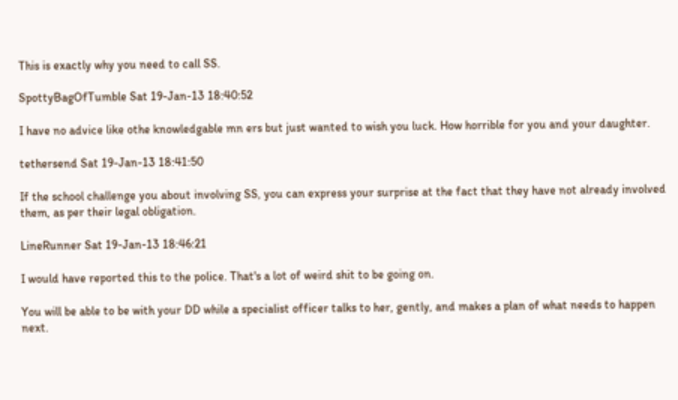This is exactly why you need to call SS.

SpottyBagOfTumble Sat 19-Jan-13 18:40:52

I have no advice like othe knowledgable mn ers but just wanted to wish you luck. How horrible for you and your daughter.

tethersend Sat 19-Jan-13 18:41:50

If the school challenge you about involving SS, you can express your surprise at the fact that they have not already involved them, as per their legal obligation.

LineRunner Sat 19-Jan-13 18:46:21

I would have reported this to the police. That's a lot of weird shit to be going on.

You will be able to be with your DD while a specialist officer talks to her, gently, and makes a plan of what needs to happen next.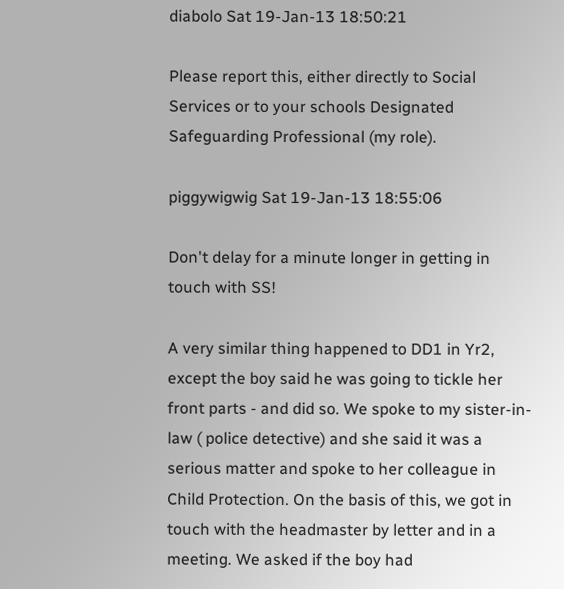diabolo Sat 19-Jan-13 18:50:21

Please report this, either directly to Social Services or to your schools Designated Safeguarding Professional (my role).

piggywigwig Sat 19-Jan-13 18:55:06

Don't delay for a minute longer in getting in touch with SS!

A very similar thing happened to DD1 in Yr2, except the boy said he was going to tickle her front parts - and did so. We spoke to my sister-in-law ( police detective) and she said it was a serious matter and spoke to her colleague in Child Protection. On the basis of this, we got in touch with the headmaster by letter and in a meeting. We asked if the boy had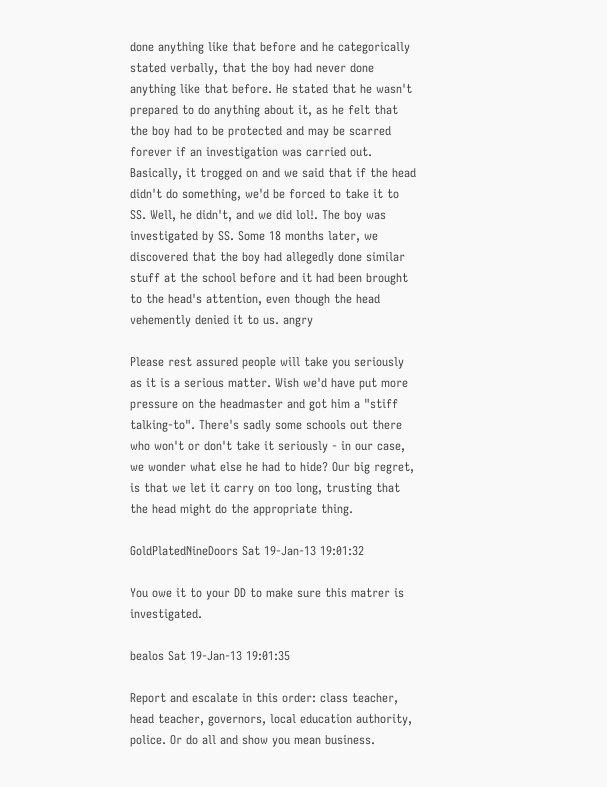done anything like that before and he categorically stated verbally, that the boy had never done anything like that before. He stated that he wasn't prepared to do anything about it, as he felt that the boy had to be protected and may be scarred forever if an investigation was carried out. Basically, it trogged on and we said that if the head didn't do something, we'd be forced to take it to SS. Well, he didn't, and we did lol!. The boy was investigated by SS. Some 18 months later, we discovered that the boy had allegedly done similar stuff at the school before and it had been brought to the head's attention, even though the head vehemently denied it to us. angry

Please rest assured people will take you seriously as it is a serious matter. Wish we'd have put more pressure on the headmaster and got him a "stiff talking-to". There's sadly some schools out there who won't or don't take it seriously - in our case, we wonder what else he had to hide? Our big regret, is that we let it carry on too long, trusting that the head might do the appropriate thing.

GoldPlatedNineDoors Sat 19-Jan-13 19:01:32

You owe it to your DD to make sure this matrer is investigated.

bealos Sat 19-Jan-13 19:01:35

Report and escalate in this order: class teacher, head teacher, governors, local education authority, police. Or do all and show you mean business.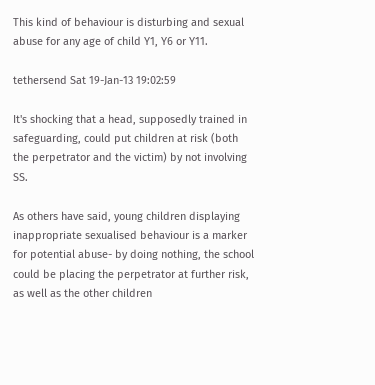This kind of behaviour is disturbing and sexual abuse for any age of child Y1, Y6 or Y11.

tethersend Sat 19-Jan-13 19:02:59

It's shocking that a head, supposedly trained in safeguarding, could put children at risk (both the perpetrator and the victim) by not involving SS.

As others have said, young children displaying inappropriate sexualised behaviour is a marker for potential abuse- by doing nothing, the school could be placing the perpetrator at further risk, as well as the other children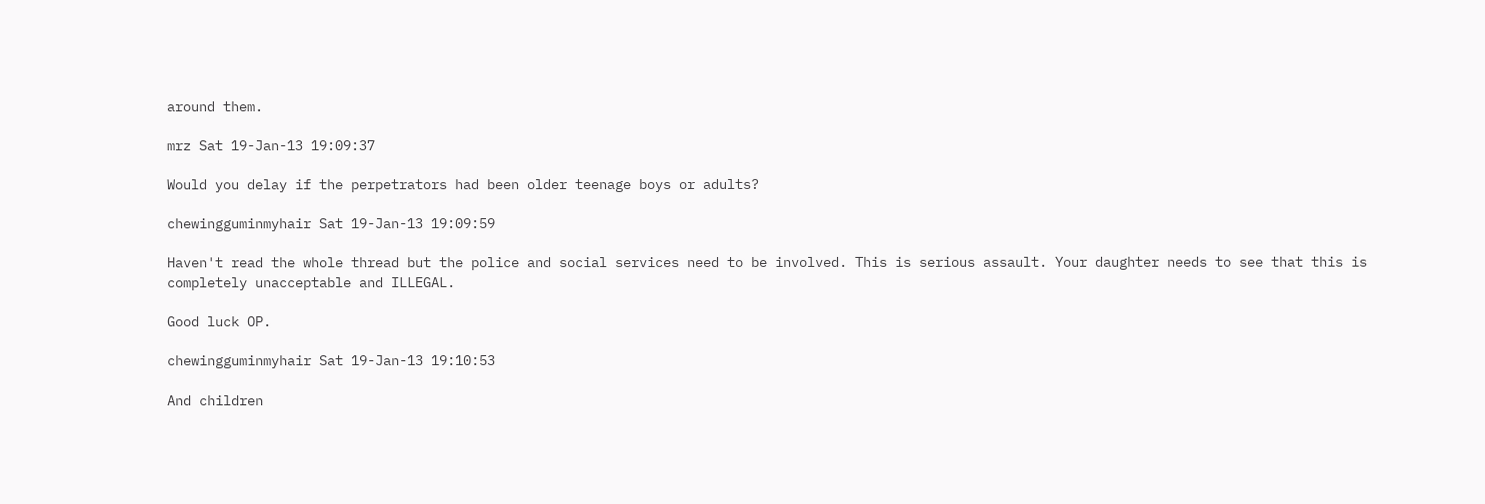around them.

mrz Sat 19-Jan-13 19:09:37

Would you delay if the perpetrators had been older teenage boys or adults?

chewingguminmyhair Sat 19-Jan-13 19:09:59

Haven't read the whole thread but the police and social services need to be involved. This is serious assault. Your daughter needs to see that this is completely unacceptable and ILLEGAL.

Good luck OP.

chewingguminmyhair Sat 19-Jan-13 19:10:53

And children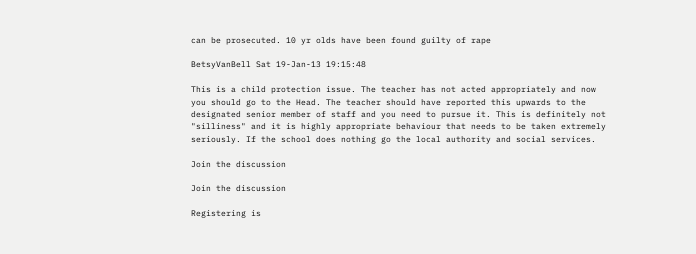can be prosecuted. 10 yr olds have been found guilty of rape

BetsyVanBell Sat 19-Jan-13 19:15:48

This is a child protection issue. The teacher has not acted appropriately and now you should go to the Head. The teacher should have reported this upwards to the designated senior member of staff and you need to pursue it. This is definitely not "silliness" and it is highly appropriate behaviour that needs to be taken extremely seriously. If the school does nothing go the local authority and social services.

Join the discussion

Join the discussion

Registering is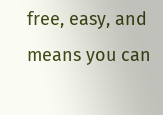free, easy, and means you can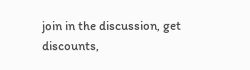join in the discussion, get discounts,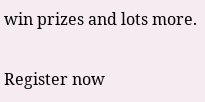win prizes and lots more.

Register now